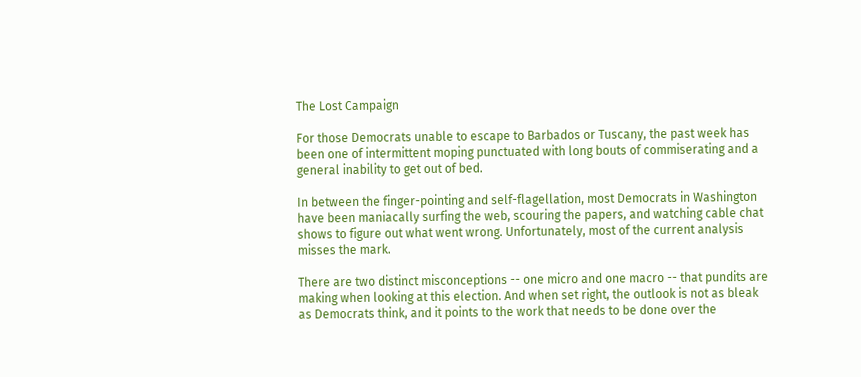The Lost Campaign

For those Democrats unable to escape to Barbados or Tuscany, the past week has been one of intermittent moping punctuated with long bouts of commiserating and a general inability to get out of bed.

In between the finger-pointing and self-flagellation, most Democrats in Washington have been maniacally surfing the web, scouring the papers, and watching cable chat shows to figure out what went wrong. Unfortunately, most of the current analysis misses the mark.

There are two distinct misconceptions -- one micro and one macro -- that pundits are making when looking at this election. And when set right, the outlook is not as bleak as Democrats think, and it points to the work that needs to be done over the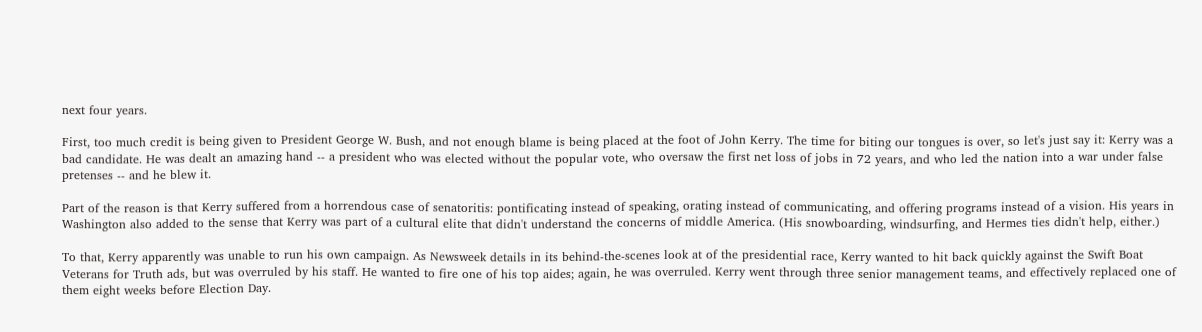next four years.

First, too much credit is being given to President George W. Bush, and not enough blame is being placed at the foot of John Kerry. The time for biting our tongues is over, so let's just say it: Kerry was a bad candidate. He was dealt an amazing hand -- a president who was elected without the popular vote, who oversaw the first net loss of jobs in 72 years, and who led the nation into a war under false pretenses -- and he blew it.

Part of the reason is that Kerry suffered from a horrendous case of senatoritis: pontificating instead of speaking, orating instead of communicating, and offering programs instead of a vision. His years in Washington also added to the sense that Kerry was part of a cultural elite that didn't understand the concerns of middle America. (His snowboarding, windsurfing, and Hermes ties didn't help, either.)

To that, Kerry apparently was unable to run his own campaign. As Newsweek details in its behind-the-scenes look at of the presidential race, Kerry wanted to hit back quickly against the Swift Boat Veterans for Truth ads, but was overruled by his staff. He wanted to fire one of his top aides; again, he was overruled. Kerry went through three senior management teams, and effectively replaced one of them eight weeks before Election Day.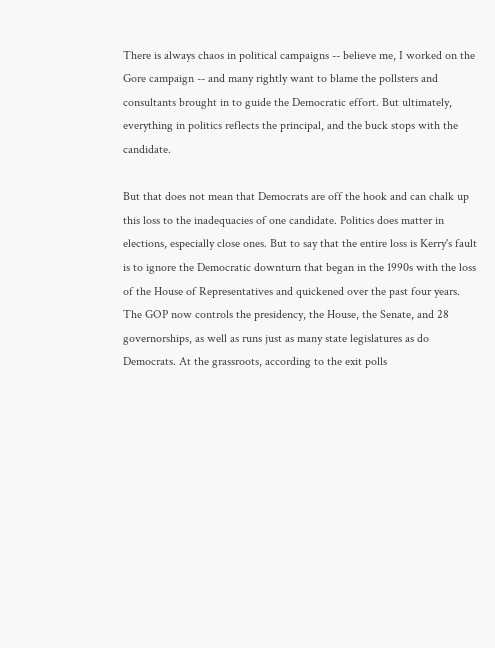There is always chaos in political campaigns -- believe me, I worked on the Gore campaign -- and many rightly want to blame the pollsters and consultants brought in to guide the Democratic effort. But ultimately, everything in politics reflects the principal, and the buck stops with the candidate.

But that does not mean that Democrats are off the hook and can chalk up this loss to the inadequacies of one candidate. Politics does matter in elections, especially close ones. But to say that the entire loss is Kerry's fault is to ignore the Democratic downturn that began in the 1990s with the loss of the House of Representatives and quickened over the past four years. The GOP now controls the presidency, the House, the Senate, and 28 governorships, as well as runs just as many state legislatures as do Democrats. At the grassroots, according to the exit polls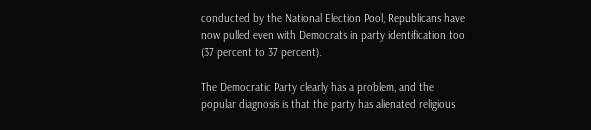conducted by the National Election Pool, Republicans have now pulled even with Democrats in party identification too (37 percent to 37 percent).

The Democratic Party clearly has a problem, and the popular diagnosis is that the party has alienated religious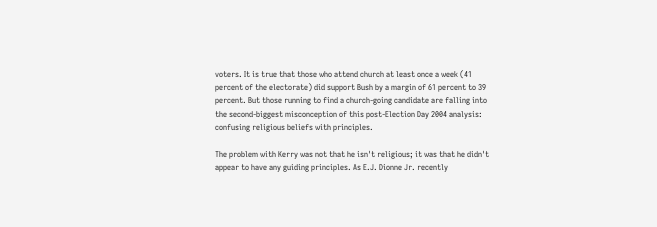voters. It is true that those who attend church at least once a week (41 percent of the electorate) did support Bush by a margin of 61 percent to 39 percent. But those running to find a church-going candidate are falling into the second-biggest misconception of this post-Election Day 2004 analysis: confusing religious beliefs with principles.

The problem with Kerry was not that he isn't religious; it was that he didn't appear to have any guiding principles. As E.J. Dionne Jr. recently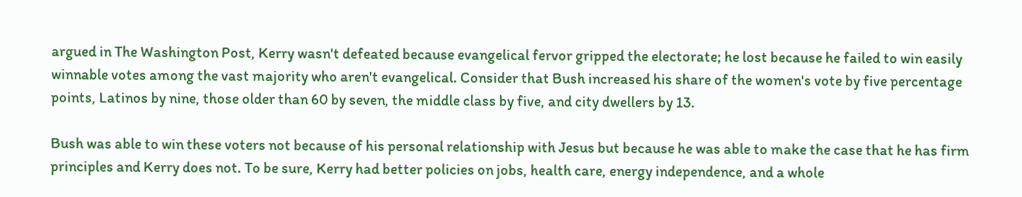argued in The Washington Post, Kerry wasn't defeated because evangelical fervor gripped the electorate; he lost because he failed to win easily winnable votes among the vast majority who aren't evangelical. Consider that Bush increased his share of the women's vote by five percentage points, Latinos by nine, those older than 60 by seven, the middle class by five, and city dwellers by 13.

Bush was able to win these voters not because of his personal relationship with Jesus but because he was able to make the case that he has firm principles and Kerry does not. To be sure, Kerry had better policies on jobs, health care, energy independence, and a whole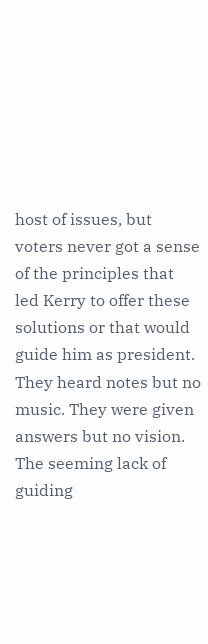host of issues, but voters never got a sense of the principles that led Kerry to offer these solutions or that would guide him as president. They heard notes but no music. They were given answers but no vision. The seeming lack of guiding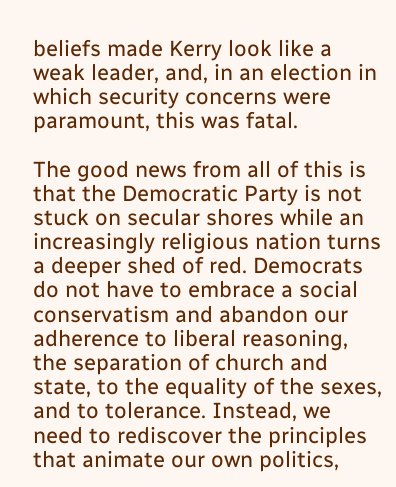beliefs made Kerry look like a weak leader, and, in an election in which security concerns were paramount, this was fatal.

The good news from all of this is that the Democratic Party is not stuck on secular shores while an increasingly religious nation turns a deeper shed of red. Democrats do not have to embrace a social conservatism and abandon our adherence to liberal reasoning, the separation of church and state, to the equality of the sexes, and to tolerance. Instead, we need to rediscover the principles that animate our own politics,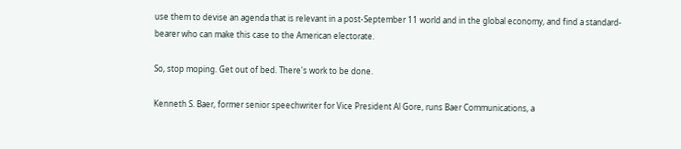use them to devise an agenda that is relevant in a post-September 11 world and in the global economy, and find a standard-bearer who can make this case to the American electorate.

So, stop moping. Get out of bed. There's work to be done.

Kenneth S. Baer, former senior speechwriter for Vice President Al Gore, runs Baer Communications, a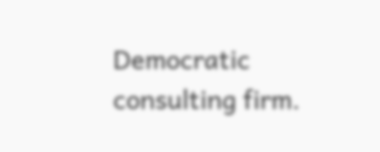Democratic consulting firm.